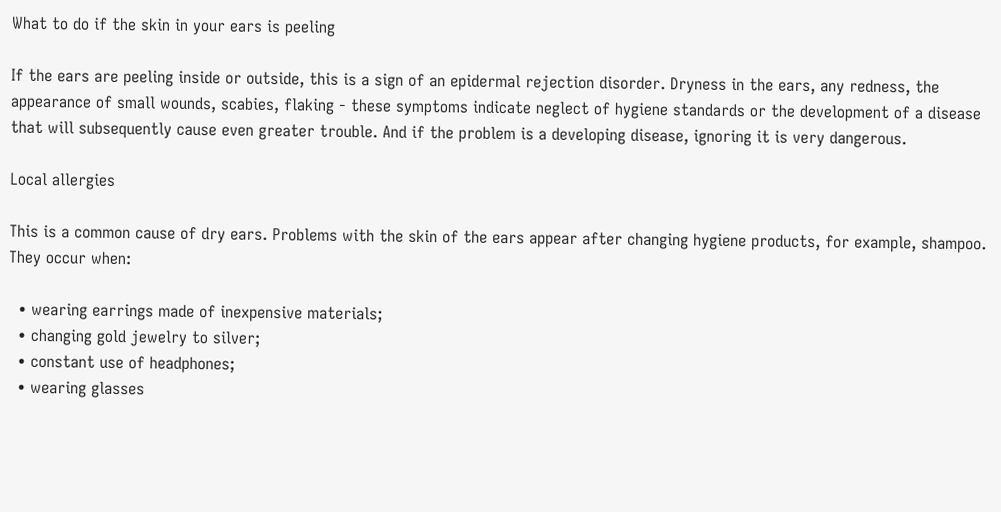What to do if the skin in your ears is peeling

If the ears are peeling inside or outside, this is a sign of an epidermal rejection disorder. Dryness in the ears, any redness, the appearance of small wounds, scabies, flaking - these symptoms indicate neglect of hygiene standards or the development of a disease that will subsequently cause even greater trouble. And if the problem is a developing disease, ignoring it is very dangerous.

Local allergies

This is a common cause of dry ears. Problems with the skin of the ears appear after changing hygiene products, for example, shampoo. They occur when:

  • wearing earrings made of inexpensive materials;
  • changing gold jewelry to silver;
  • constant use of headphones;
  • wearing glasses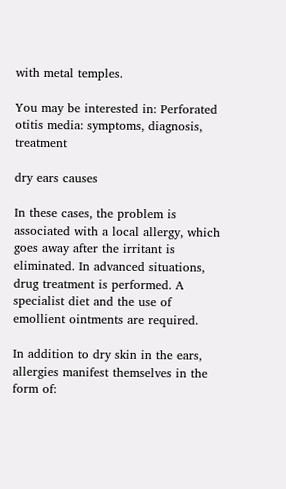with metal temples.

You may be interested in: Perforated otitis media: symptoms, diagnosis, treatment

dry ears causes

In these cases, the problem is associated with a local allergy, which goes away after the irritant is eliminated. In advanced situations, drug treatment is performed. A specialist diet and the use of emollient ointments are required.

In addition to dry skin in the ears, allergies manifest themselves in the form of: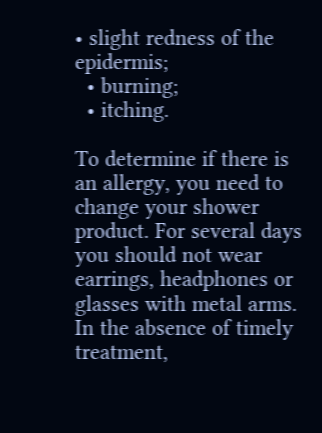• slight redness of the epidermis;
  • burning;
  • itching.

To determine if there is an allergy, you need to change your shower product. For several days you should not wear earrings, headphones or glasses with metal arms. In the absence of timely treatment,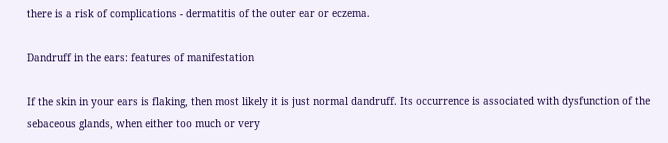there is a risk of complications - dermatitis of the outer ear or eczema.

Dandruff in the ears: features of manifestation

If the skin in your ears is flaking, then most likely it is just normal dandruff. Its occurrence is associated with dysfunction of the sebaceous glands, when either too much or very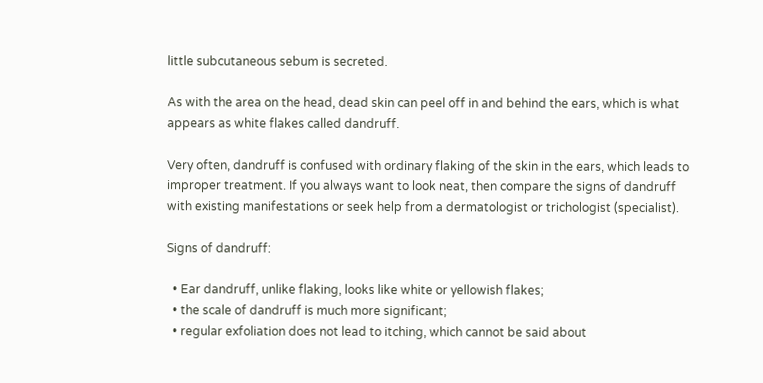little subcutaneous sebum is secreted.

As with the area on the head, dead skin can peel off in and behind the ears, which is what appears as white flakes called dandruff.

Very often, dandruff is confused with ordinary flaking of the skin in the ears, which leads to improper treatment. If you always want to look neat, then compare the signs of dandruff with existing manifestations or seek help from a dermatologist or trichologist (specialist).

Signs of dandruff:

  • Ear dandruff, unlike flaking, looks like white or yellowish flakes;
  • the scale of dandruff is much more significant;
  • regular exfoliation does not lead to itching, which cannot be said about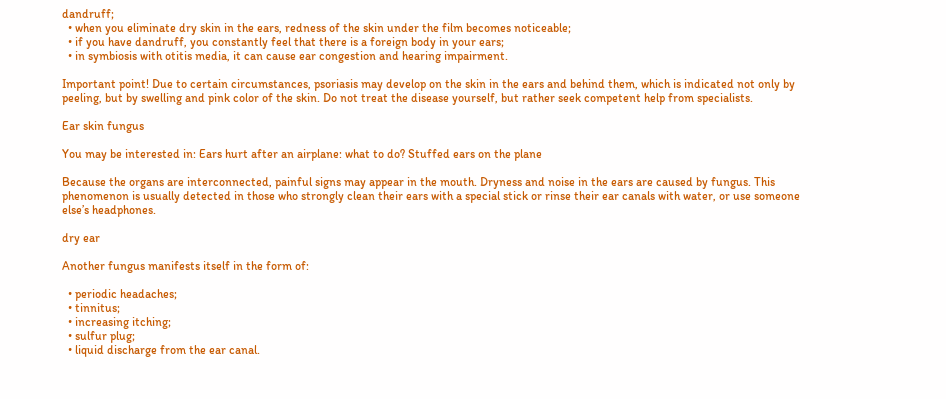dandruff;
  • when you eliminate dry skin in the ears, redness of the skin under the film becomes noticeable;
  • if you have dandruff, you constantly feel that there is a foreign body in your ears;
  • in symbiosis with otitis media, it can cause ear congestion and hearing impairment.

Important point! Due to certain circumstances, psoriasis may develop on the skin in the ears and behind them, which is indicated not only by peeling, but by swelling and pink color of the skin. Do not treat the disease yourself, but rather seek competent help from specialists.

Ear skin fungus

You may be interested in: Ears hurt after an airplane: what to do? Stuffed ears on the plane

Because the organs are interconnected, painful signs may appear in the mouth. Dryness and noise in the ears are caused by fungus. This phenomenon is usually detected in those who strongly clean their ears with a special stick or rinse their ear canals with water, or use someone else’s headphones.

dry ear

Another fungus manifests itself in the form of:

  • periodic headaches;
  • tinnitus;
  • increasing itching;
  • sulfur plug;
  • liquid discharge from the ear canal.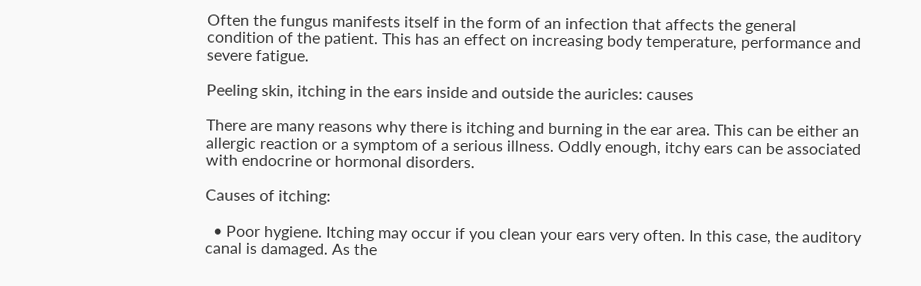Often the fungus manifests itself in the form of an infection that affects the general condition of the patient. This has an effect on increasing body temperature, performance and severe fatigue.

Peeling skin, itching in the ears inside and outside the auricles: causes

There are many reasons why there is itching and burning in the ear area. This can be either an allergic reaction or a symptom of a serious illness. Oddly enough, itchy ears can be associated with endocrine or hormonal disorders.

Causes of itching:

  • Poor hygiene. Itching may occur if you clean your ears very often. In this case, the auditory canal is damaged. As the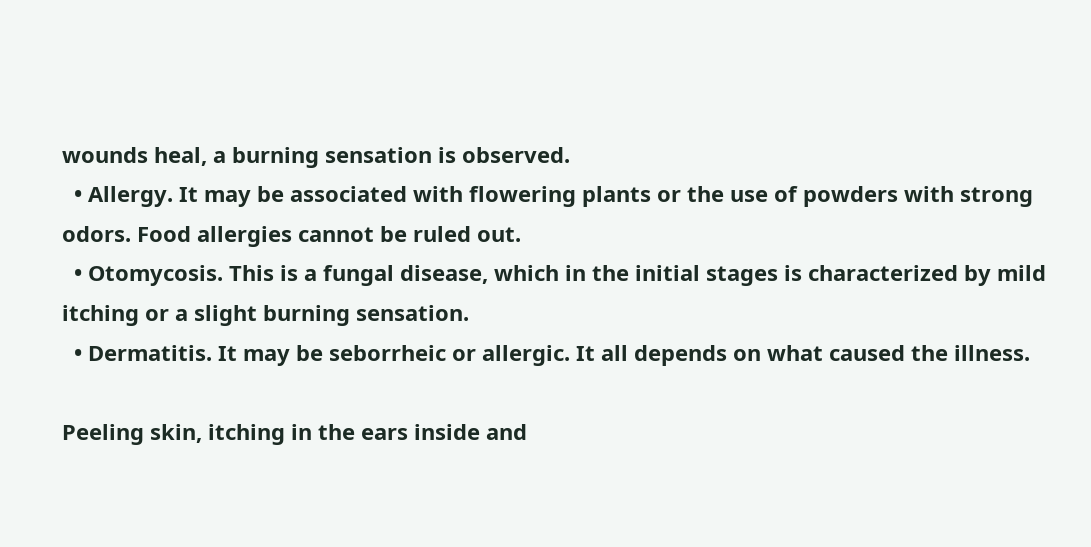wounds heal, a burning sensation is observed.
  • Allergy. It may be associated with flowering plants or the use of powders with strong odors. Food allergies cannot be ruled out.
  • Otomycosis. This is a fungal disease, which in the initial stages is characterized by mild itching or a slight burning sensation.
  • Dermatitis. It may be seborrheic or allergic. It all depends on what caused the illness.

Peeling skin, itching in the ears inside and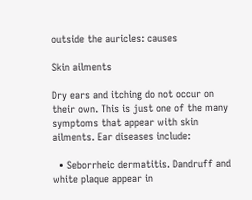outside the auricles: causes

Skin ailments

Dry ears and itching do not occur on their own. This is just one of the many symptoms that appear with skin ailments. Ear diseases include:

  • Seborrheic dermatitis. Dandruff and white plaque appear in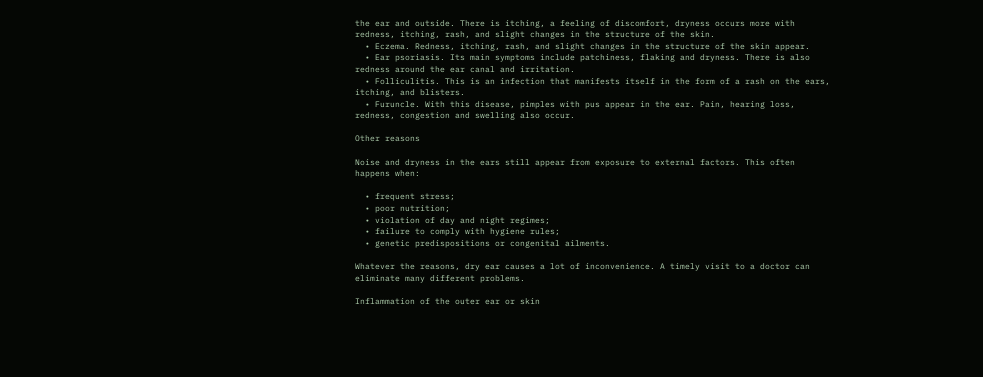the ear and outside. There is itching, a feeling of discomfort, dryness occurs more with redness, itching, rash, and slight changes in the structure of the skin.
  • Eczema. Redness, itching, rash, and slight changes in the structure of the skin appear.
  • Ear psoriasis. Its main symptoms include patchiness, flaking and dryness. There is also redness around the ear canal and irritation.
  • Folliculitis. This is an infection that manifests itself in the form of a rash on the ears, itching, and blisters.
  • Furuncle. With this disease, pimples with pus appear in the ear. Pain, hearing loss, redness, congestion and swelling also occur.

Other reasons

Noise and dryness in the ears still appear from exposure to external factors. This often happens when:

  • frequent stress;
  • poor nutrition;
  • violation of day and night regimes;
  • failure to comply with hygiene rules;
  • genetic predispositions or congenital ailments.

Whatever the reasons, dry ear causes a lot of inconvenience. A timely visit to a doctor can eliminate many different problems.

Inflammation of the outer ear or skin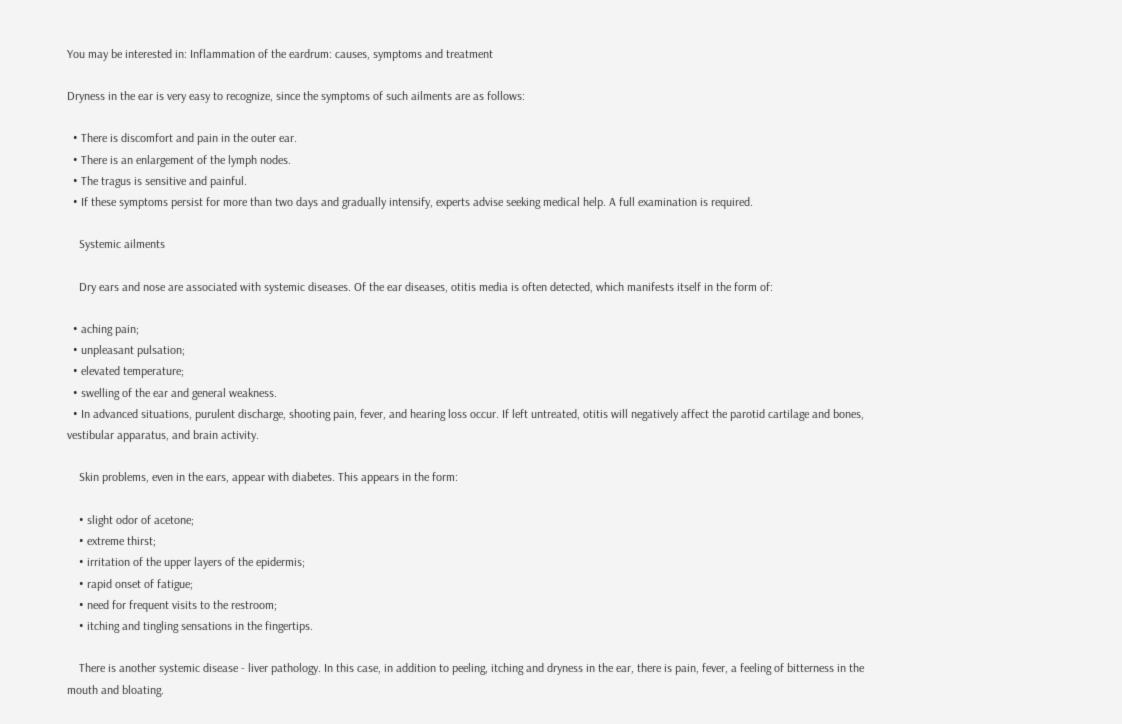You may be interested in: Inflammation of the eardrum: causes, symptoms and treatment

Dryness in the ear is very easy to recognize, since the symptoms of such ailments are as follows:

  • There is discomfort and pain in the outer ear.
  • There is an enlargement of the lymph nodes.
  • The tragus is sensitive and painful.
  • If these symptoms persist for more than two days and gradually intensify, experts advise seeking medical help. A full examination is required.

    Systemic ailments

    Dry ears and nose are associated with systemic diseases. Of the ear diseases, otitis media is often detected, which manifests itself in the form of:

  • aching pain;
  • unpleasant pulsation;
  • elevated temperature;
  • swelling of the ear and general weakness.
  • In advanced situations, purulent discharge, shooting pain, fever, and hearing loss occur. If left untreated, otitis will negatively affect the parotid cartilage and bones, vestibular apparatus, and brain activity.

    Skin problems, even in the ears, appear with diabetes. This appears in the form:

    • slight odor of acetone;
    • extreme thirst;
    • irritation of the upper layers of the epidermis;
    • rapid onset of fatigue;
    • need for frequent visits to the restroom;
    • itching and tingling sensations in the fingertips.

    There is another systemic disease - liver pathology. In this case, in addition to peeling, itching and dryness in the ear, there is pain, fever, a feeling of bitterness in the mouth and bloating.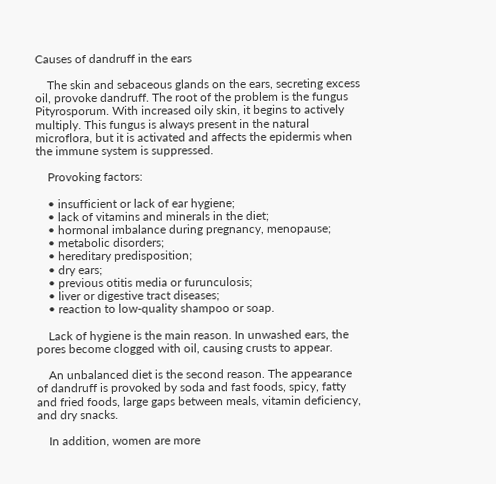Causes of dandruff in the ears

    The skin and sebaceous glands on the ears, secreting excess oil, provoke dandruff. The root of the problem is the fungus Pityrosporum. With increased oily skin, it begins to actively multiply. This fungus is always present in the natural microflora, but it is activated and affects the epidermis when the immune system is suppressed.

    Provoking factors:

    • insufficient or lack of ear hygiene;
    • lack of vitamins and minerals in the diet;
    • hormonal imbalance during pregnancy, menopause;
    • metabolic disorders;
    • hereditary predisposition;
    • dry ears;
    • previous otitis media or furunculosis;
    • liver or digestive tract diseases;
    • reaction to low-quality shampoo or soap.

    Lack of hygiene is the main reason. In unwashed ears, the pores become clogged with oil, causing crusts to appear.

    An unbalanced diet is the second reason. The appearance of dandruff is provoked by soda and fast foods, spicy, fatty and fried foods, large gaps between meals, vitamin deficiency, and dry snacks.

    In addition, women are more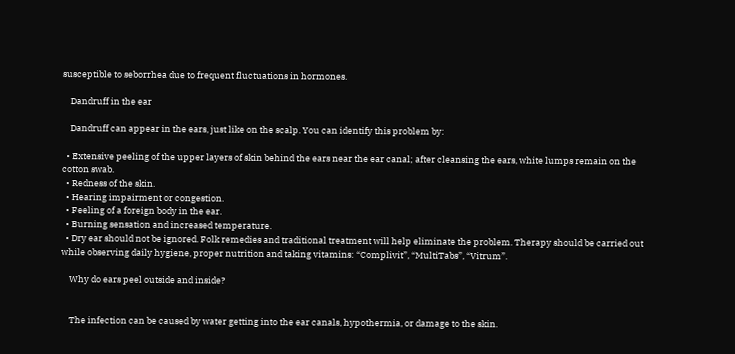susceptible to seborrhea due to frequent fluctuations in hormones.

    Dandruff in the ear

    Dandruff can appear in the ears, just like on the scalp. You can identify this problem by:

  • Extensive peeling of the upper layers of skin behind the ears near the ear canal; after cleansing the ears, white lumps remain on the cotton swab.
  • Redness of the skin.
  • Hearing impairment or congestion.
  • Feeling of a foreign body in the ear.
  • Burning sensation and increased temperature.
  • Dry ear should not be ignored. Folk remedies and traditional treatment will help eliminate the problem. Therapy should be carried out while observing daily hygiene, proper nutrition and taking vitamins: “Complivit”, “MultiTabs”, “Vitrum”.

    Why do ears peel outside and inside?


    The infection can be caused by water getting into the ear canals, hypothermia, or damage to the skin.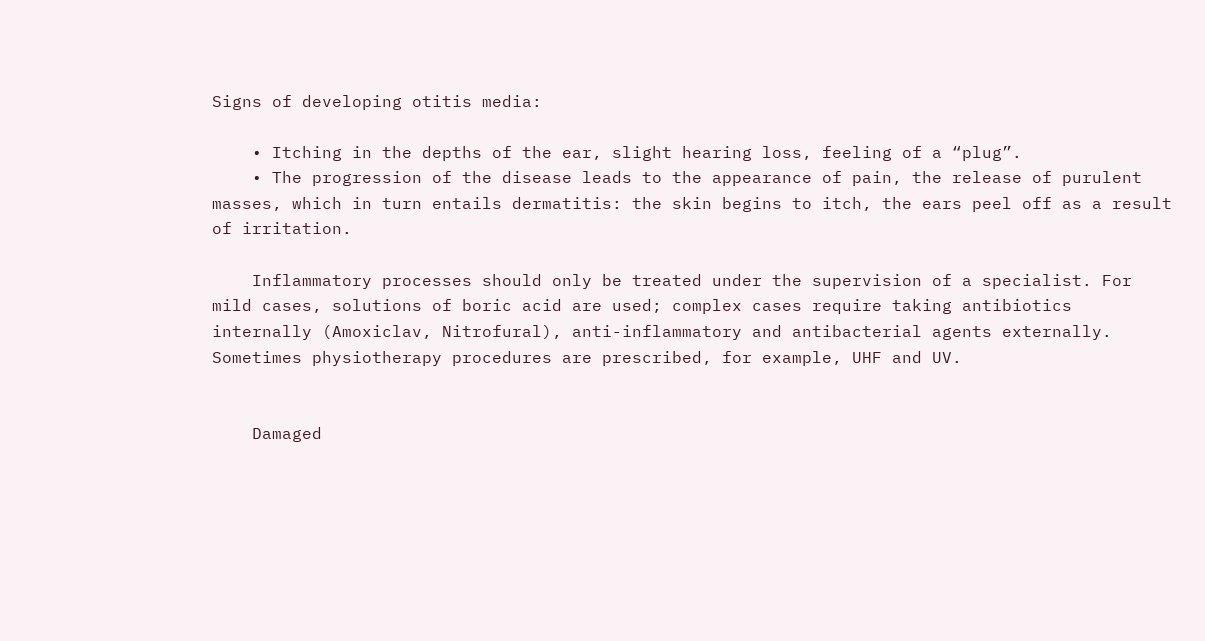Signs of developing otitis media:

    • Itching in the depths of the ear, slight hearing loss, feeling of a “plug”.
    • The progression of the disease leads to the appearance of pain, the release of purulent masses, which in turn entails dermatitis: the skin begins to itch, the ears peel off as a result of irritation.

    Inflammatory processes should only be treated under the supervision of a specialist. For mild cases, solutions of boric acid are used; complex cases require taking antibiotics internally (Amoxiclav, Nitrofural), anti-inflammatory and antibacterial agents externally. Sometimes physiotherapy procedures are prescribed, for example, UHF and UV.


    Damaged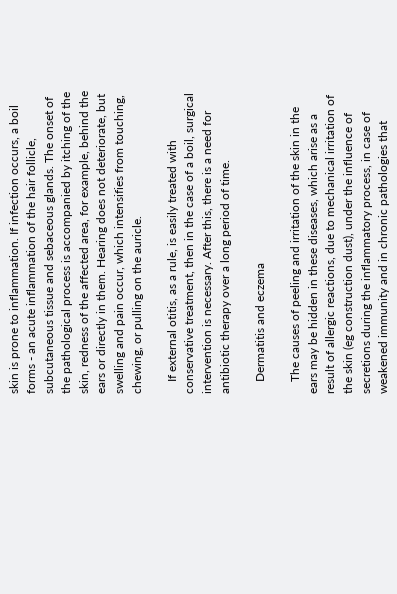skin is prone to inflammation. If infection occurs, a boil forms - an acute inflammation of the hair follicle, subcutaneous tissue and sebaceous glands. The onset of the pathological process is accompanied by itching of the skin, redness of the affected area, for example, behind the ears or directly in them. Hearing does not deteriorate, but swelling and pain occur, which intensifies from touching, chewing, or pulling on the auricle.

    If external otitis, as a rule, is easily treated with conservative treatment, then in the case of a boil, surgical intervention is necessary. After this, there is a need for antibiotic therapy over a long period of time.

    Dermatitis and eczema

    The causes of peeling and irritation of the skin in the ears may be hidden in these diseases, which arise as a result of allergic reactions, due to mechanical irritation of the skin (eg construction dust), under the influence of secretions during the inflammatory process, in case of weakened immunity and in chronic pathologies that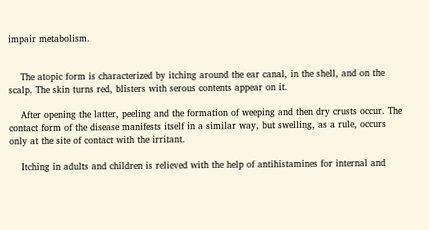impair metabolism.


    The atopic form is characterized by itching around the ear canal, in the shell, and on the scalp. The skin turns red, blisters with serous contents appear on it.

    After opening the latter, peeling and the formation of weeping and then dry crusts occur. The contact form of the disease manifests itself in a similar way, but swelling, as a rule, occurs only at the site of contact with the irritant.

    Itching in adults and children is relieved with the help of antihistamines for internal and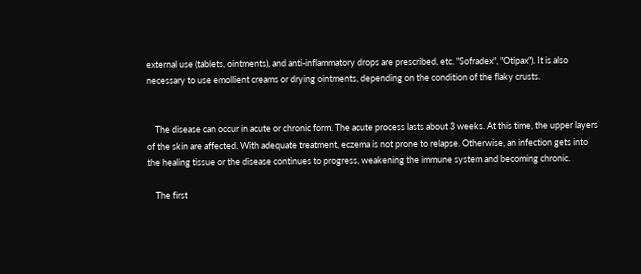external use (tablets, ointments), and anti-inflammatory drops are prescribed, etc. "Sofradex", "Otipax"). It is also necessary to use emollient creams or drying ointments, depending on the condition of the flaky crusts.


    The disease can occur in acute or chronic form. The acute process lasts about 3 weeks. At this time, the upper layers of the skin are affected. With adequate treatment, eczema is not prone to relapse. Otherwise, an infection gets into the healing tissue or the disease continues to progress, weakening the immune system and becoming chronic.

    The first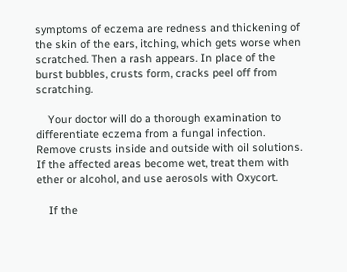symptoms of eczema are redness and thickening of the skin of the ears, itching, which gets worse when scratched. Then a rash appears. In place of the burst bubbles, crusts form, cracks peel off from scratching.

    Your doctor will do a thorough examination to differentiate eczema from a fungal infection. Remove crusts inside and outside with oil solutions. If the affected areas become wet, treat them with ether or alcohol, and use aerosols with Oxycort.

    If the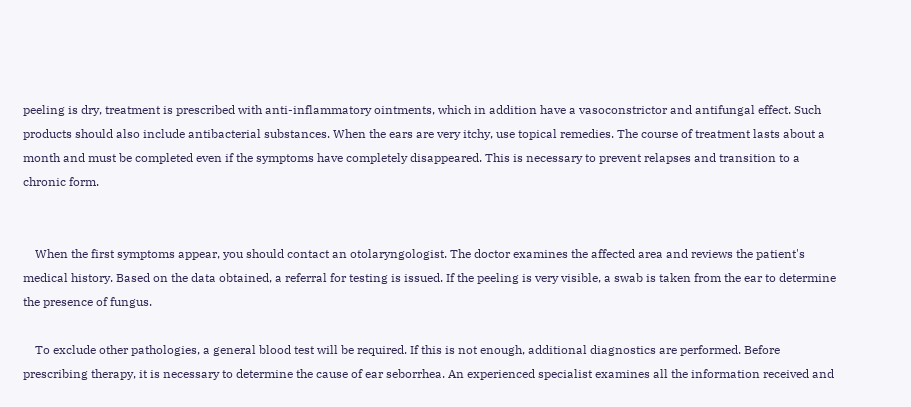peeling is dry, treatment is prescribed with anti-inflammatory ointments, which in addition have a vasoconstrictor and antifungal effect. Such products should also include antibacterial substances. When the ears are very itchy, use topical remedies. The course of treatment lasts about a month and must be completed even if the symptoms have completely disappeared. This is necessary to prevent relapses and transition to a chronic form.


    When the first symptoms appear, you should contact an otolaryngologist. The doctor examines the affected area and reviews the patient's medical history. Based on the data obtained, a referral for testing is issued. If the peeling is very visible, a swab is taken from the ear to determine the presence of fungus.

    To exclude other pathologies, a general blood test will be required. If this is not enough, additional diagnostics are performed. Before prescribing therapy, it is necessary to determine the cause of ear seborrhea. An experienced specialist examines all the information received and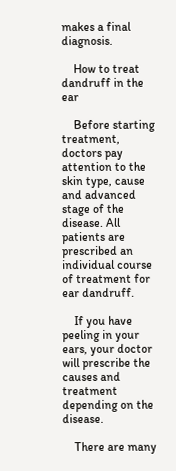makes a final diagnosis.

    How to treat dandruff in the ear

    Before starting treatment, doctors pay attention to the skin type, cause and advanced stage of the disease. All patients are prescribed an individual course of treatment for ear dandruff.

    If you have peeling in your ears, your doctor will prescribe the causes and treatment depending on the disease.

    There are many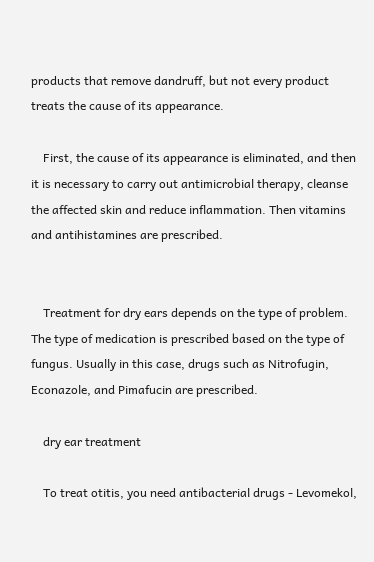products that remove dandruff, but not every product treats the cause of its appearance.

    First, the cause of its appearance is eliminated, and then it is necessary to carry out antimicrobial therapy, cleanse the affected skin and reduce inflammation. Then vitamins and antihistamines are prescribed.


    Treatment for dry ears depends on the type of problem. The type of medication is prescribed based on the type of fungus. Usually in this case, drugs such as Nitrofugin, Econazole, and Pimafucin are prescribed.

    dry ear treatment

    To treat otitis, you need antibacterial drugs - Levomekol,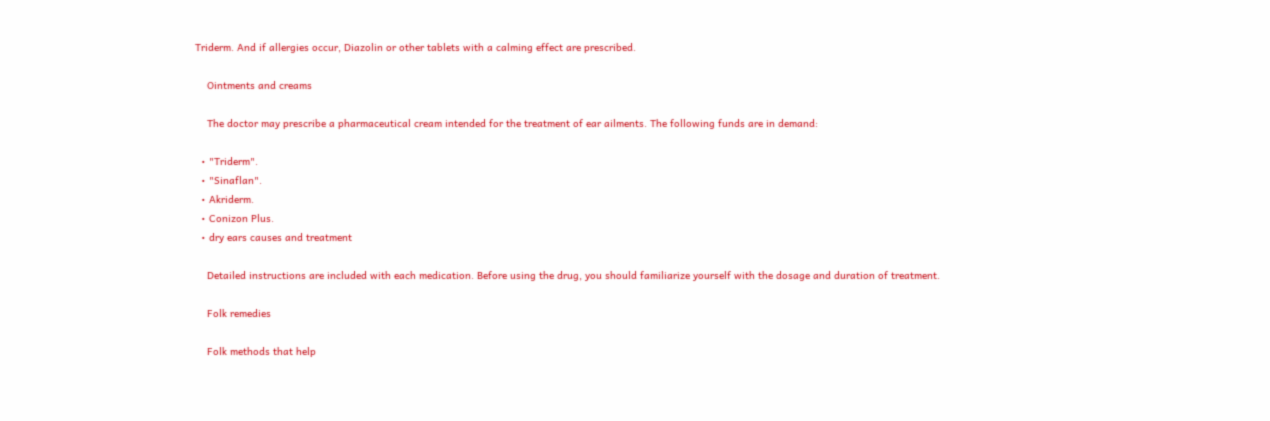Triderm. And if allergies occur, Diazolin or other tablets with a calming effect are prescribed.

    Ointments and creams

    The doctor may prescribe a pharmaceutical cream intended for the treatment of ear ailments. The following funds are in demand:

  • "Triderm".
  • "Sinaflan".
  • Akriderm.
  • Conizon Plus.
  • dry ears causes and treatment

    Detailed instructions are included with each medication. Before using the drug, you should familiarize yourself with the dosage and duration of treatment.

    Folk remedies

    Folk methods that help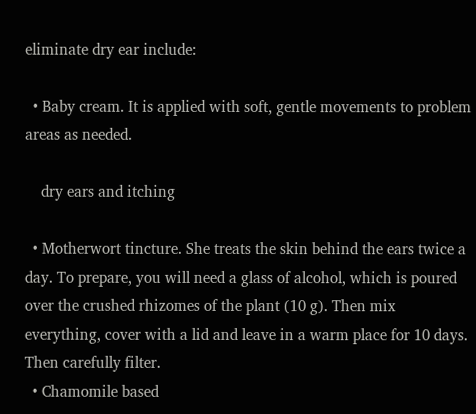eliminate dry ear include:

  • Baby cream. It is applied with soft, gentle movements to problem areas as needed.

    dry ears and itching

  • Motherwort tincture. She treats the skin behind the ears twice a day. To prepare, you will need a glass of alcohol, which is poured over the crushed rhizomes of the plant (10 g). Then mix everything, cover with a lid and leave in a warm place for 10 days. Then carefully filter.
  • Chamomile based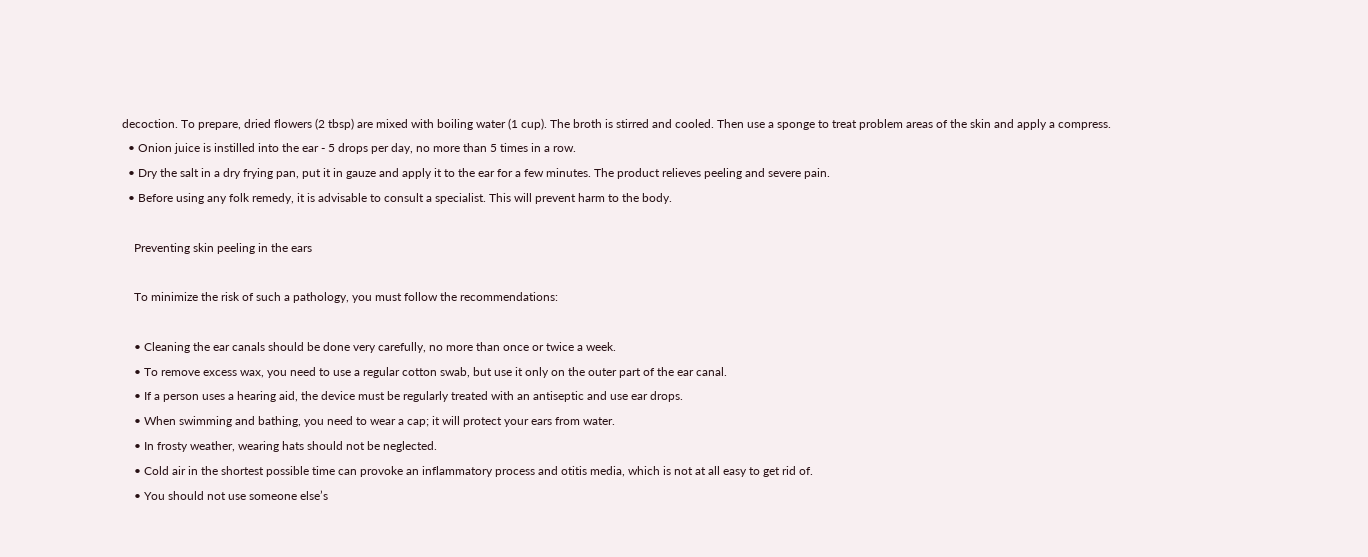decoction. To prepare, dried flowers (2 tbsp) are mixed with boiling water (1 cup). The broth is stirred and cooled. Then use a sponge to treat problem areas of the skin and apply a compress.
  • Onion juice is instilled into the ear - 5 drops per day, no more than 5 times in a row.
  • Dry the salt in a dry frying pan, put it in gauze and apply it to the ear for a few minutes. The product relieves peeling and severe pain.
  • Before using any folk remedy, it is advisable to consult a specialist. This will prevent harm to the body.

    Preventing skin peeling in the ears

    To minimize the risk of such a pathology, you must follow the recommendations:

    • Cleaning the ear canals should be done very carefully, no more than once or twice a week.
    • To remove excess wax, you need to use a regular cotton swab, but use it only on the outer part of the ear canal.
    • If a person uses a hearing aid, the device must be regularly treated with an antiseptic and use ear drops.
    • When swimming and bathing, you need to wear a cap; it will protect your ears from water.
    • In frosty weather, wearing hats should not be neglected.
    • Cold air in the shortest possible time can provoke an inflammatory process and otitis media, which is not at all easy to get rid of.
    • You should not use someone else’s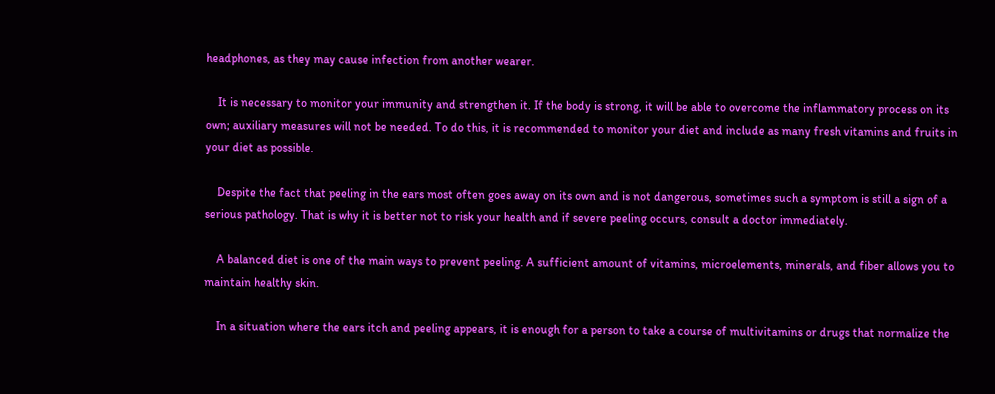headphones, as they may cause infection from another wearer.

    It is necessary to monitor your immunity and strengthen it. If the body is strong, it will be able to overcome the inflammatory process on its own; auxiliary measures will not be needed. To do this, it is recommended to monitor your diet and include as many fresh vitamins and fruits in your diet as possible.

    Despite the fact that peeling in the ears most often goes away on its own and is not dangerous, sometimes such a symptom is still a sign of a serious pathology. That is why it is better not to risk your health and if severe peeling occurs, consult a doctor immediately.

    A balanced diet is one of the main ways to prevent peeling. A sufficient amount of vitamins, microelements, minerals, and fiber allows you to maintain healthy skin.

    In a situation where the ears itch and peeling appears, it is enough for a person to take a course of multivitamins or drugs that normalize the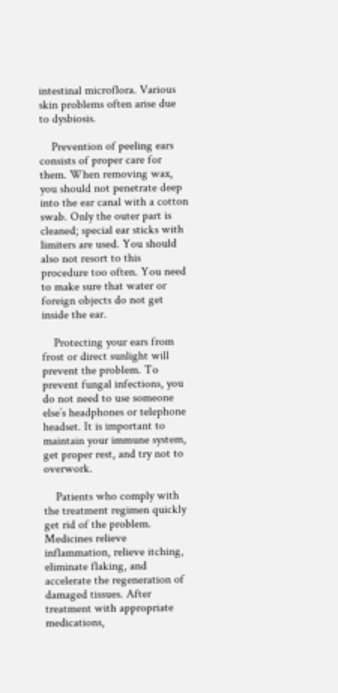intestinal microflora. Various skin problems often arise due to dysbiosis.

    Prevention of peeling ears consists of proper care for them. When removing wax, you should not penetrate deep into the ear canal with a cotton swab. Only the outer part is cleaned; special ear sticks with limiters are used. You should also not resort to this procedure too often. You need to make sure that water or foreign objects do not get inside the ear.

    Protecting your ears from frost or direct sunlight will prevent the problem. To prevent fungal infections, you do not need to use someone else’s headphones or telephone headset. It is important to maintain your immune system, get proper rest, and try not to overwork.

    Patients who comply with the treatment regimen quickly get rid of the problem. Medicines relieve inflammation, relieve itching, eliminate flaking, and accelerate the regeneration of damaged tissues. After treatment with appropriate medications,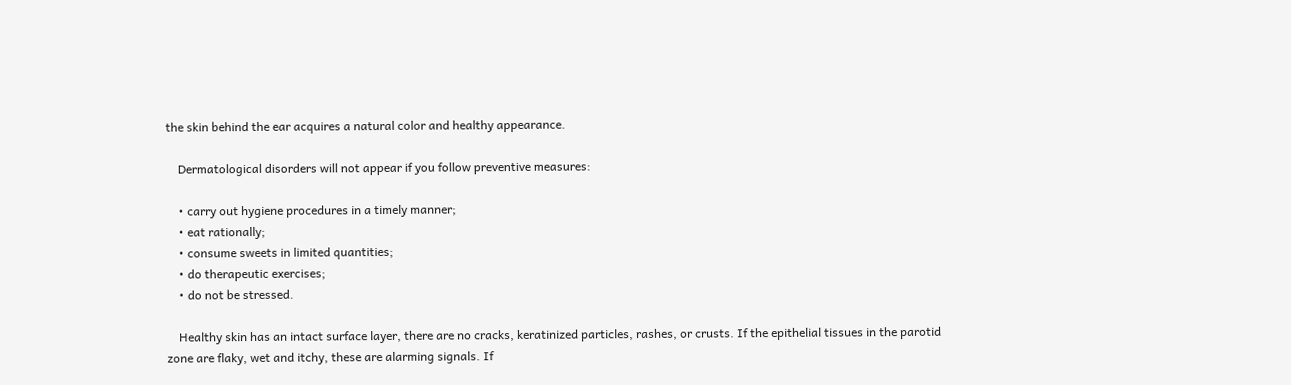the skin behind the ear acquires a natural color and healthy appearance.

    Dermatological disorders will not appear if you follow preventive measures:

    • carry out hygiene procedures in a timely manner;
    • eat rationally;
    • consume sweets in limited quantities;
    • do therapeutic exercises;
    • do not be stressed.

    Healthy skin has an intact surface layer, there are no cracks, keratinized particles, rashes, or crusts. If the epithelial tissues in the parotid zone are flaky, wet and itchy, these are alarming signals. If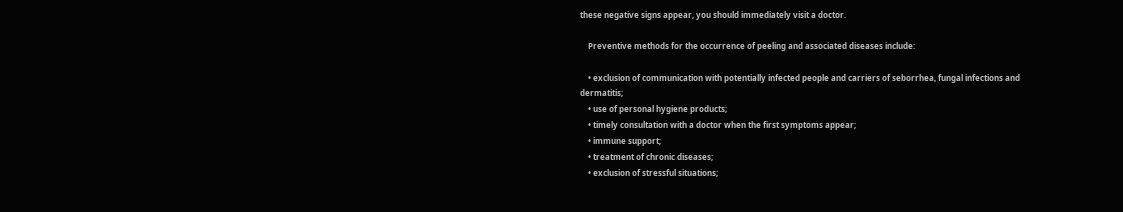these negative signs appear, you should immediately visit a doctor.

    Preventive methods for the occurrence of peeling and associated diseases include:

    • exclusion of communication with potentially infected people and carriers of seborrhea, fungal infections and dermatitis;
    • use of personal hygiene products;
    • timely consultation with a doctor when the first symptoms appear;
    • immune support;
    • treatment of chronic diseases;
    • exclusion of stressful situations;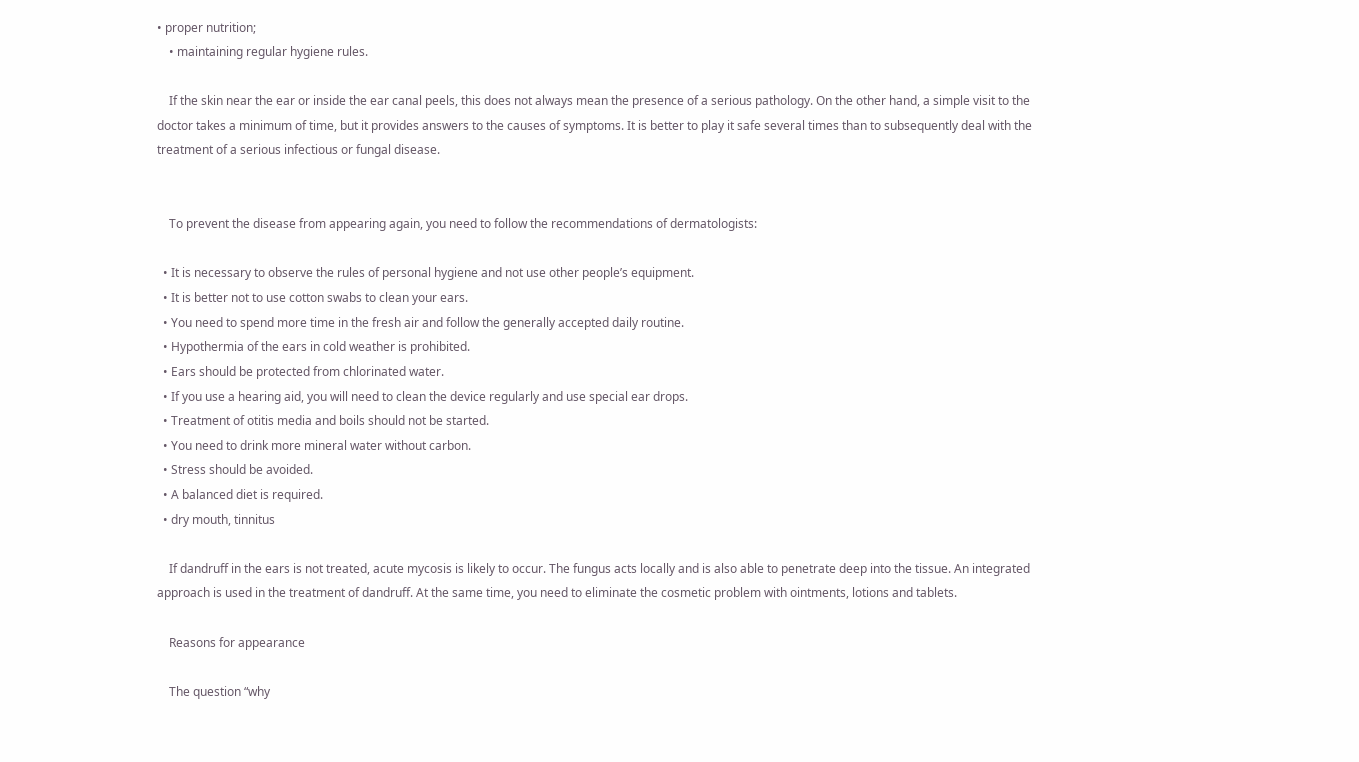• proper nutrition;
    • maintaining regular hygiene rules.

    If the skin near the ear or inside the ear canal peels, this does not always mean the presence of a serious pathology. On the other hand, a simple visit to the doctor takes a minimum of time, but it provides answers to the causes of symptoms. It is better to play it safe several times than to subsequently deal with the treatment of a serious infectious or fungal disease.


    To prevent the disease from appearing again, you need to follow the recommendations of dermatologists:

  • It is necessary to observe the rules of personal hygiene and not use other people’s equipment.
  • It is better not to use cotton swabs to clean your ears.
  • You need to spend more time in the fresh air and follow the generally accepted daily routine.
  • Hypothermia of the ears in cold weather is prohibited.
  • Ears should be protected from chlorinated water.
  • If you use a hearing aid, you will need to clean the device regularly and use special ear drops.
  • Treatment of otitis media and boils should not be started.
  • You need to drink more mineral water without carbon.
  • Stress should be avoided.
  • A balanced diet is required.
  • dry mouth, tinnitus

    If dandruff in the ears is not treated, acute mycosis is likely to occur. The fungus acts locally and is also able to penetrate deep into the tissue. An integrated approach is used in the treatment of dandruff. At the same time, you need to eliminate the cosmetic problem with ointments, lotions and tablets.

    Reasons for appearance

    The question “why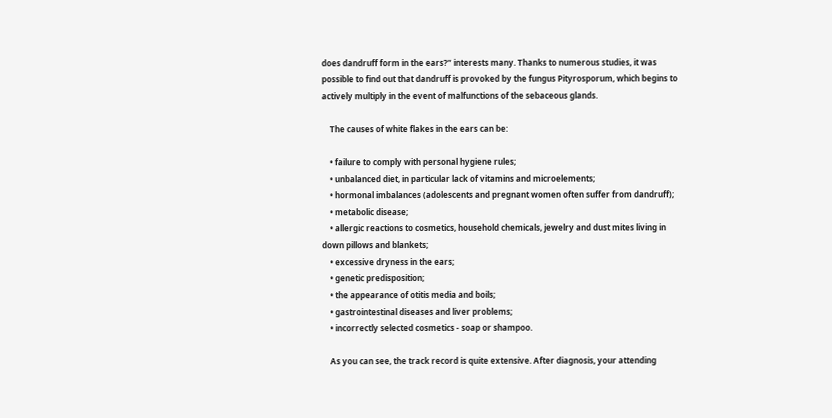does dandruff form in the ears?” interests many. Thanks to numerous studies, it was possible to find out that dandruff is provoked by the fungus Pityrosporum, which begins to actively multiply in the event of malfunctions of the sebaceous glands.

    The causes of white flakes in the ears can be:

    • failure to comply with personal hygiene rules;
    • unbalanced diet, in particular lack of vitamins and microelements;
    • hormonal imbalances (adolescents and pregnant women often suffer from dandruff);
    • metabolic disease;
    • allergic reactions to cosmetics, household chemicals, jewelry and dust mites living in down pillows and blankets;
    • excessive dryness in the ears;
    • genetic predisposition;
    • the appearance of otitis media and boils;
    • gastrointestinal diseases and liver problems;
    • incorrectly selected cosmetics - soap or shampoo.

    As you can see, the track record is quite extensive. After diagnosis, your attending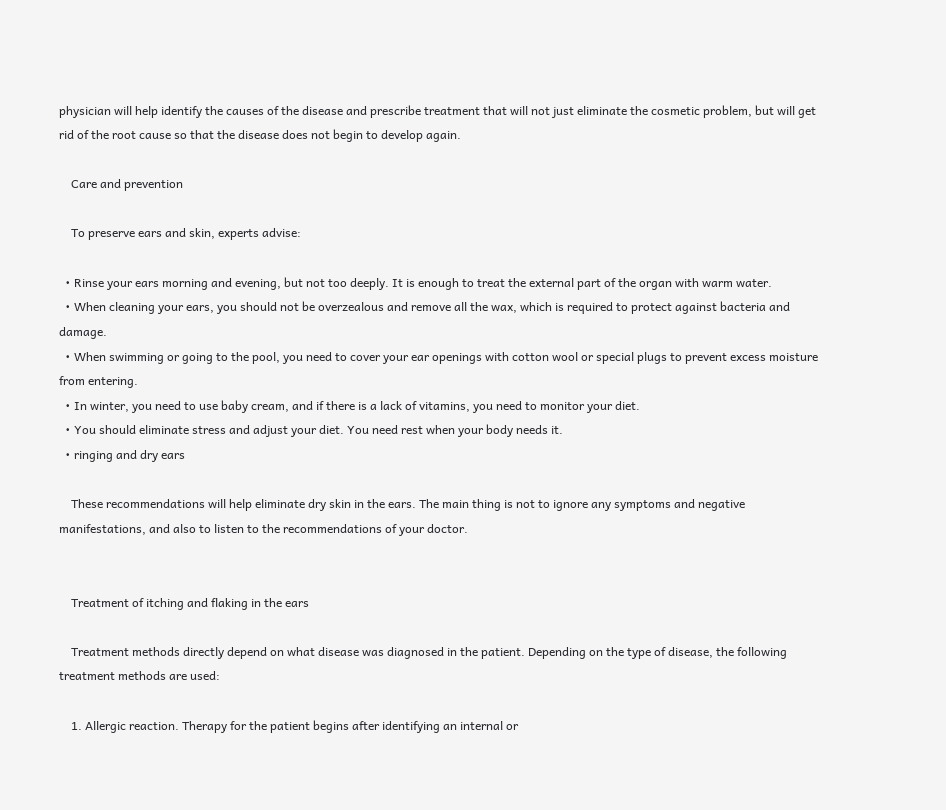physician will help identify the causes of the disease and prescribe treatment that will not just eliminate the cosmetic problem, but will get rid of the root cause so that the disease does not begin to develop again.

    Care and prevention

    To preserve ears and skin, experts advise:

  • Rinse your ears morning and evening, but not too deeply. It is enough to treat the external part of the organ with warm water.
  • When cleaning your ears, you should not be overzealous and remove all the wax, which is required to protect against bacteria and damage.
  • When swimming or going to the pool, you need to cover your ear openings with cotton wool or special plugs to prevent excess moisture from entering.
  • In winter, you need to use baby cream, and if there is a lack of vitamins, you need to monitor your diet.
  • You should eliminate stress and adjust your diet. You need rest when your body needs it.
  • ringing and dry ears

    These recommendations will help eliminate dry skin in the ears. The main thing is not to ignore any symptoms and negative manifestations, and also to listen to the recommendations of your doctor.


    Treatment of itching and flaking in the ears

    Treatment methods directly depend on what disease was diagnosed in the patient. Depending on the type of disease, the following treatment methods are used:

    1. Allergic reaction. Therapy for the patient begins after identifying an internal or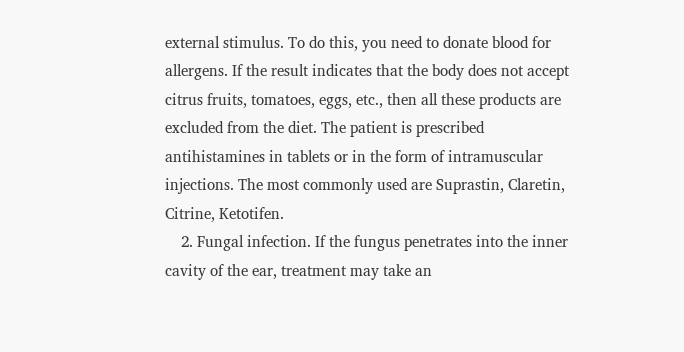external stimulus. To do this, you need to donate blood for allergens. If the result indicates that the body does not accept citrus fruits, tomatoes, eggs, etc., then all these products are excluded from the diet. The patient is prescribed antihistamines in tablets or in the form of intramuscular injections. The most commonly used are Suprastin, Claretin, Citrine, Ketotifen.
    2. Fungal infection. If the fungus penetrates into the inner cavity of the ear, treatment may take an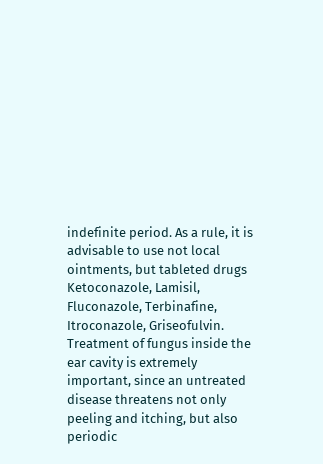indefinite period. As a rule, it is advisable to use not local ointments, but tableted drugs Ketoconazole, Lamisil, Fluconazole, Terbinafine, Itroconazole, Griseofulvin. Treatment of fungus inside the ear cavity is extremely important, since an untreated disease threatens not only peeling and itching, but also periodic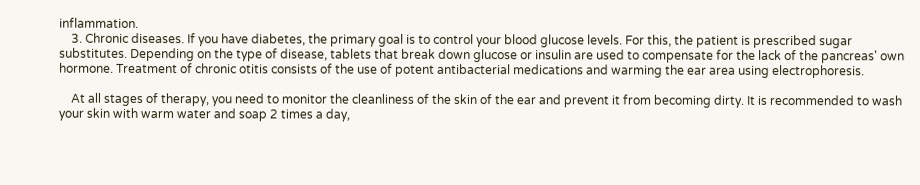inflammation.
    3. Chronic diseases. If you have diabetes, the primary goal is to control your blood glucose levels. For this, the patient is prescribed sugar substitutes. Depending on the type of disease, tablets that break down glucose or insulin are used to compensate for the lack of the pancreas' own hormone. Treatment of chronic otitis consists of the use of potent antibacterial medications and warming the ear area using electrophoresis.

    At all stages of therapy, you need to monitor the cleanliness of the skin of the ear and prevent it from becoming dirty. It is recommended to wash your skin with warm water and soap 2 times a day,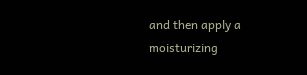and then apply a moisturizing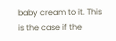baby cream to it. This is the case if the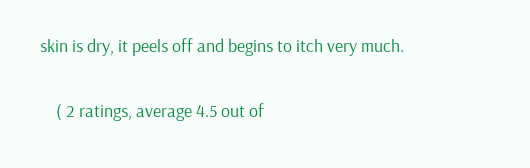skin is dry, it peels off and begins to itch very much.

    ( 2 ratings, average 4.5 out of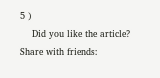5 )
    Did you like the article? Share with friends: